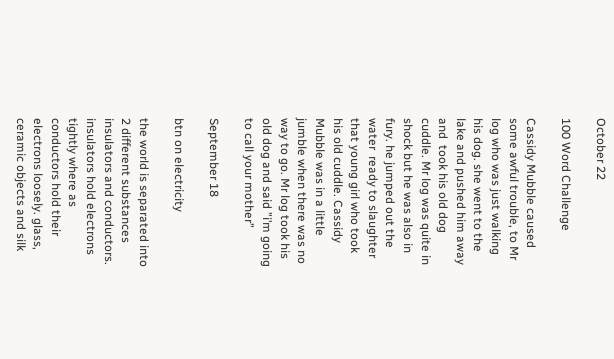October 22

100 Word Challenge

Cassidy Mubble caused  some awful trouble, to Mr log who was just walking his dog. she went to the lake and pushed him away and  took his old dog cuddle. Mr log was quite in shock but he was also in fury. he jumped out the water  ready to slaughter that young girl who took his old cuddle. Cassidy Mubble was in a little jumble when there was no way to go. Mr log took his old dog and said ”i’m going to call your mother”

September 18

btn on electricity

the world is separated into 2 different substances insulators and conductors. insulators hold electrons tightly where as conductors hold their electrons loosely. glass, ceramic objects and silk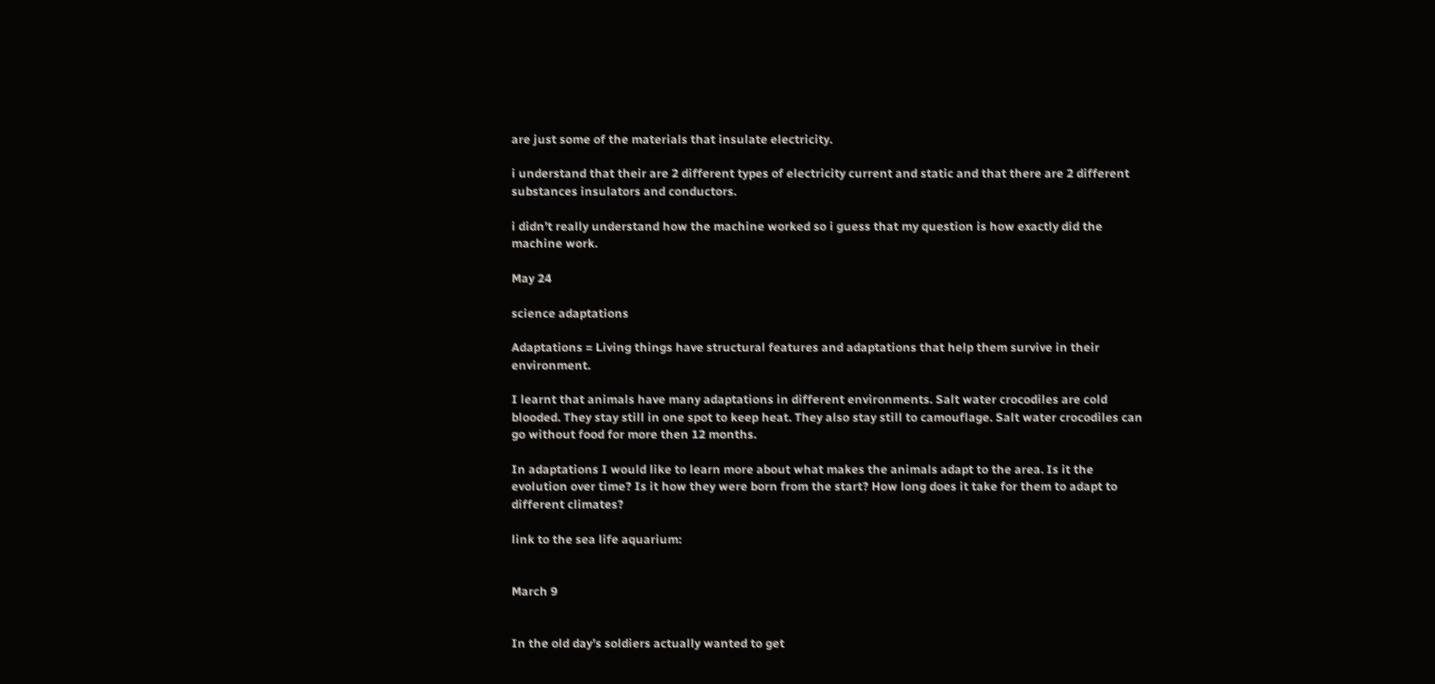are just some of the materials that insulate electricity.

i understand that their are 2 different types of electricity current and static and that there are 2 different substances insulators and conductors.

i didn’t really understand how the machine worked so i guess that my question is how exactly did the machine work.

May 24

science adaptations

Adaptations = Living things have structural features and adaptations that help them survive in their environment.

I learnt that animals have many adaptations in different environments. Salt water crocodiles are cold blooded. They stay still in one spot to keep heat. They also stay still to camouflage. Salt water crocodiles can go without food for more then 12 months.

In adaptations I would like to learn more about what makes the animals adapt to the area. Is it the evolution over time? Is it how they were born from the start? How long does it take for them to adapt to different climates?

link to the sea life aquarium:


March 9


In the old day’s soldiers actually wanted to get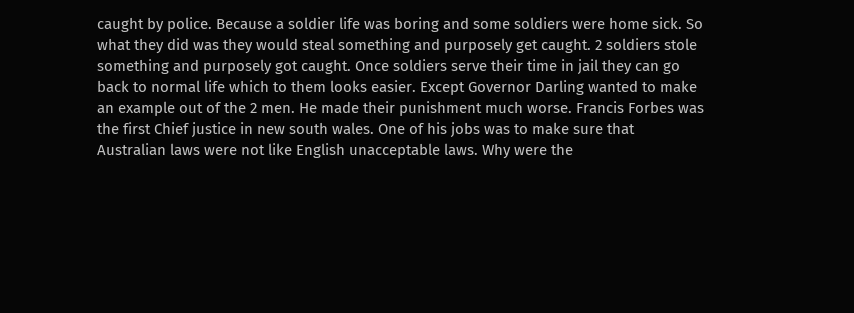caught by police. Because a soldier life was boring and some soldiers were home sick. So what they did was they would steal something and purposely get caught. 2 soldiers stole something and purposely got caught. Once soldiers serve their time in jail they can go back to normal life which to them looks easier. Except Governor Darling wanted to make an example out of the 2 men. He made their punishment much worse. Francis Forbes was the first Chief justice in new south wales. One of his jobs was to make sure that Australian laws were not like English unacceptable laws. Why were the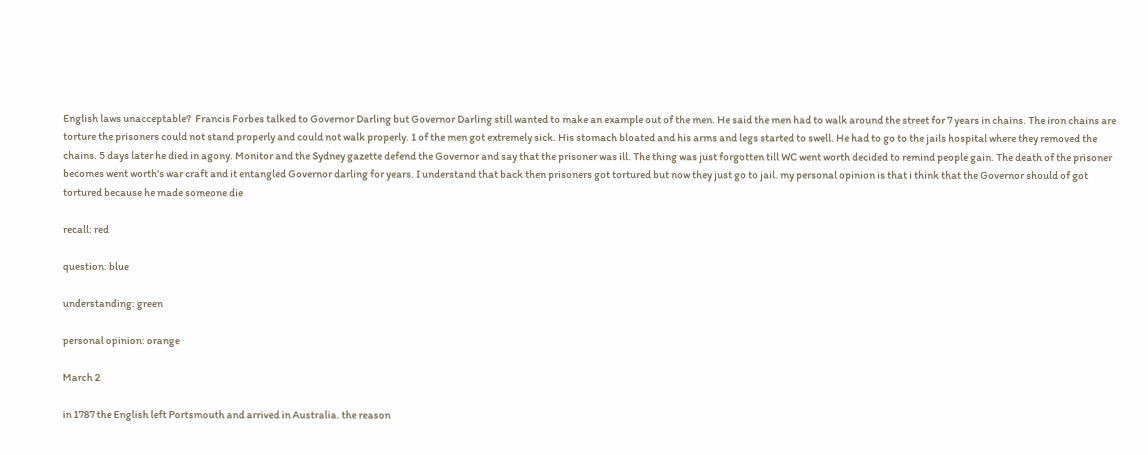English laws unacceptable?  Francis Forbes talked to Governor Darling but Governor Darling still wanted to make an example out of the men. He said the men had to walk around the street for 7 years in chains. The iron chains are torture the prisoners could not stand properly and could not walk properly. 1 of the men got extremely sick. His stomach bloated and his arms and legs started to swell. He had to go to the jails hospital where they removed the chains. 5 days later he died in agony. Monitor and the Sydney gazette defend the Governor and say that the prisoner was ill. The thing was just forgotten till WC went worth decided to remind people gain. The death of the prisoner becomes went worth’s war craft and it entangled Governor darling for years. I understand that back then prisoners got tortured but now they just go to jail. my personal opinion is that i think that the Governor should of got tortured because he made someone die

recall: red

question: blue

understanding: green

personal opinion: orange

March 2

in 1787 the English left Portsmouth and arrived in Australia. the reason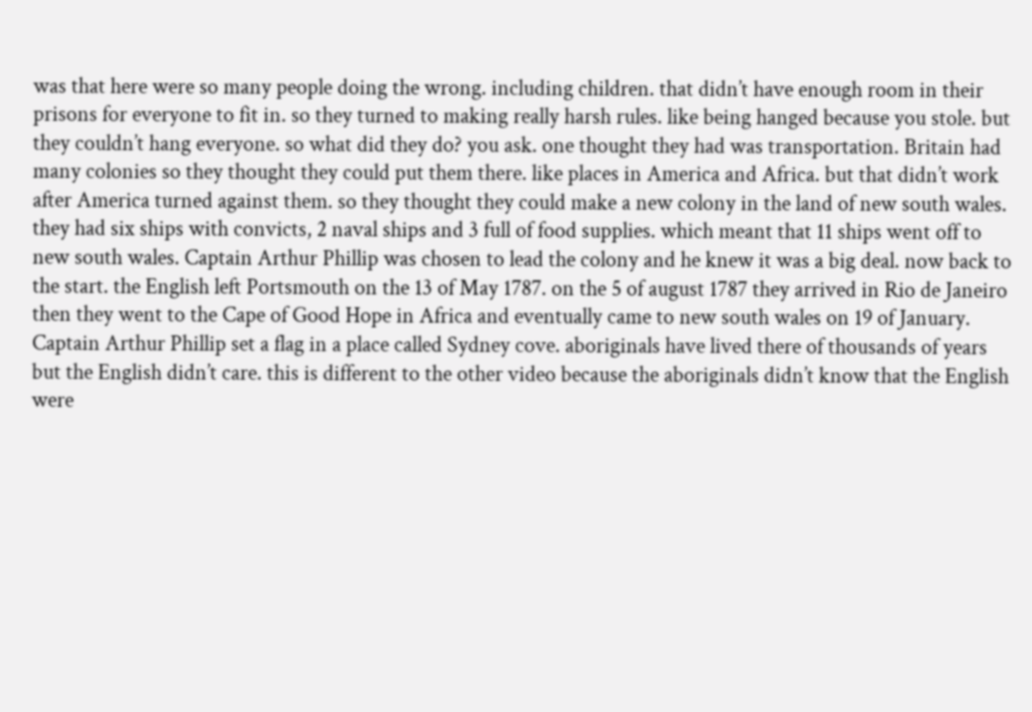was that here were so many people doing the wrong. including children. that didn’t have enough room in their prisons for everyone to fit in. so they turned to making really harsh rules. like being hanged because you stole. but they couldn’t hang everyone. so what did they do? you ask. one thought they had was transportation. Britain had many colonies so they thought they could put them there. like places in America and Africa. but that didn’t work after America turned against them. so they thought they could make a new colony in the land of new south wales. they had six ships with convicts, 2 naval ships and 3 full of food supplies. which meant that 11 ships went off to new south wales. Captain Arthur Phillip was chosen to lead the colony and he knew it was a big deal. now back to the start. the English left Portsmouth on the 13 of May 1787. on the 5 of august 1787 they arrived in Rio de Janeiro then they went to the Cape of Good Hope in Africa and eventually came to new south wales on 19 of January. Captain Arthur Phillip set a flag in a place called Sydney cove. aboriginals have lived there of thousands of years but the English didn’t care. this is different to the other video because the aboriginals didn’t know that the English were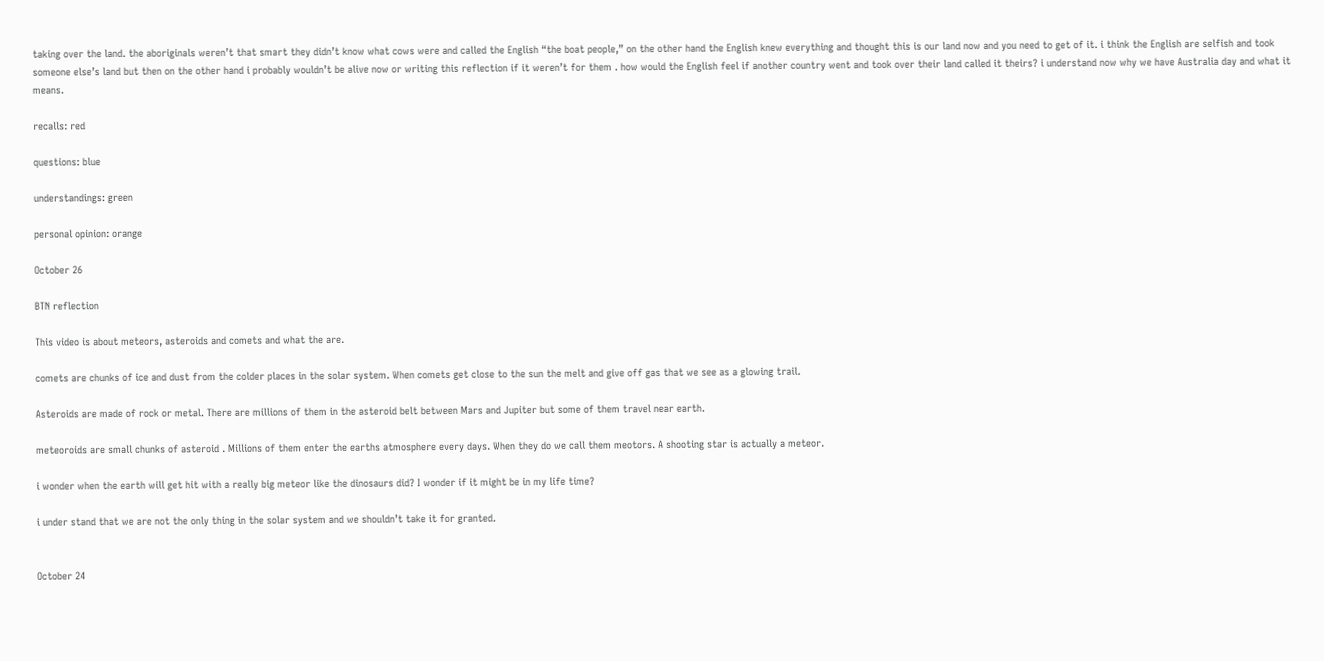taking over the land. the aboriginals weren’t that smart they didn’t know what cows were and called the English “the boat people,” on the other hand the English knew everything and thought this is our land now and you need to get of it. i think the English are selfish and took someone else’s land but then on the other hand i probably wouldn’t be alive now or writing this reflection if it weren’t for them . how would the English feel if another country went and took over their land called it theirs? i understand now why we have Australia day and what it means.

recalls: red

questions: blue

understandings: green

personal opinion: orange

October 26

BTN reflection

This video is about meteors, asteroids and comets and what the are.

comets are chunks of ice and dust from the colder places in the solar system. When comets get close to the sun the melt and give off gas that we see as a glowing trail.

Asteroids are made of rock or metal. There are millions of them in the asteroid belt between Mars and Jupiter but some of them travel near earth.

meteoroids are small chunks of asteroid . Millions of them enter the earths atmosphere every days. When they do we call them meotors. A shooting star is actually a meteor.

i wonder when the earth will get hit with a really big meteor like the dinosaurs did? I wonder if it might be in my life time?

i under stand that we are not the only thing in the solar system and we shouldn’t take it for granted.


October 24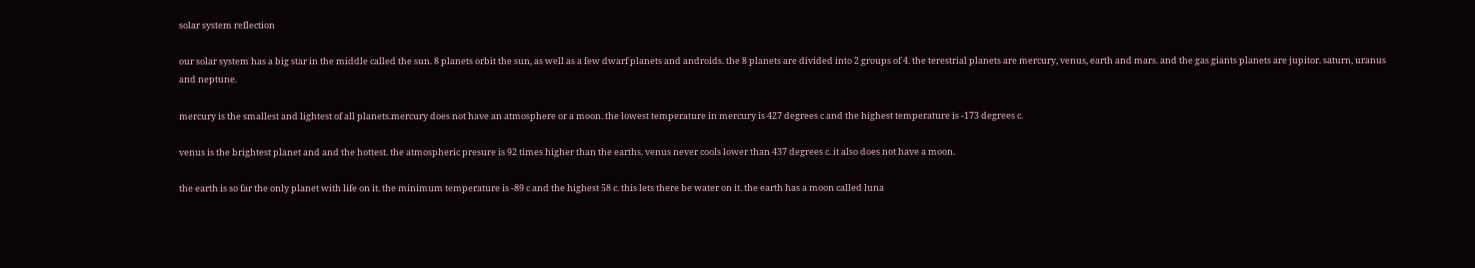solar system reflection

our solar system has a big star in the middle called the sun. 8 planets orbit the sun, as well as a few dwarf planets and androids. the 8 planets are divided into 2 groups of 4. the terestrial planets are mercury, venus, earth and mars. and the gas giants planets are jupitor. saturn, uranus and neptune.

mercury is the smallest and lightest of all planets.mercury does not have an atmosphere or a moon. the lowest temperature in mercury is 427 degrees c and the highest temperature is -173 degrees c.

venus is the brightest planet and and the hottest. the atmospheric presure is 92 times higher than the earths. venus never cools lower than 437 degrees c. it also does not have a moon.

the earth is so far the only planet with life on it. the minimum temperature is -89 c and the highest 58 c. this lets there be water on it. the earth has a moon called luna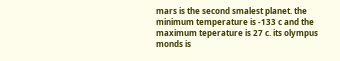mars is the second smalest planet. the minimum temperature is -133 c and the maximum teperature is 27 c. its olympus monds is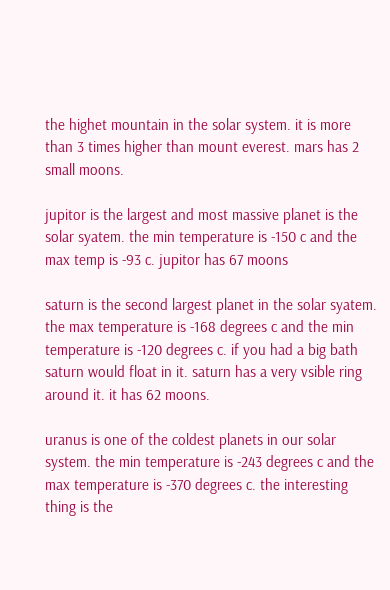the highet mountain in the solar system. it is more than 3 times higher than mount everest. mars has 2 small moons.

jupitor is the largest and most massive planet is the solar syatem. the min temperature is -150 c and the max temp is -93 c. jupitor has 67 moons

saturn is the second largest planet in the solar syatem. the max temperature is -168 degrees c and the min temperature is -120 degrees c. if you had a big bath saturn would float in it. saturn has a very vsible ring around it. it has 62 moons.

uranus is one of the coldest planets in our solar system. the min temperature is -243 degrees c and the max temperature is -370 degrees c. the interesting thing is the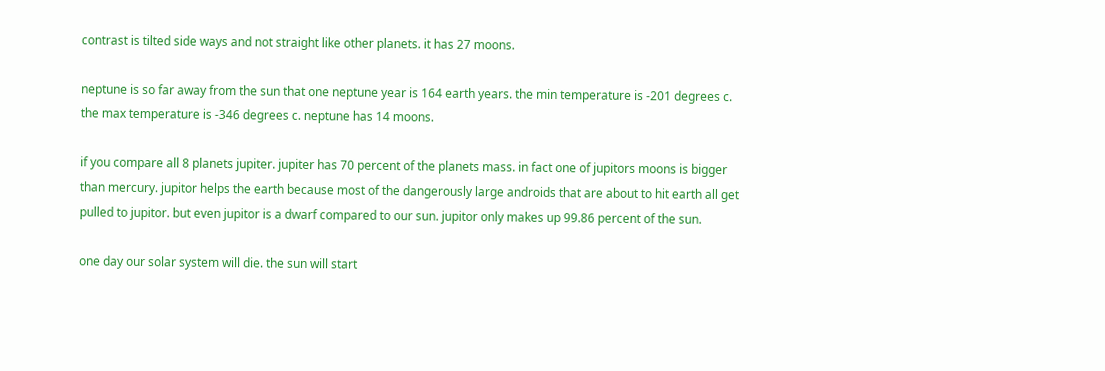contrast is tilted side ways and not straight like other planets. it has 27 moons.

neptune is so far away from the sun that one neptune year is 164 earth years. the min temperature is -201 degrees c. the max temperature is -346 degrees c. neptune has 14 moons.

if you compare all 8 planets jupiter. jupiter has 70 percent of the planets mass. in fact one of jupitors moons is bigger than mercury. jupitor helps the earth because most of the dangerously large androids that are about to hit earth all get pulled to jupitor. but even jupitor is a dwarf compared to our sun. jupitor only makes up 99.86 percent of the sun.

one day our solar system will die. the sun will start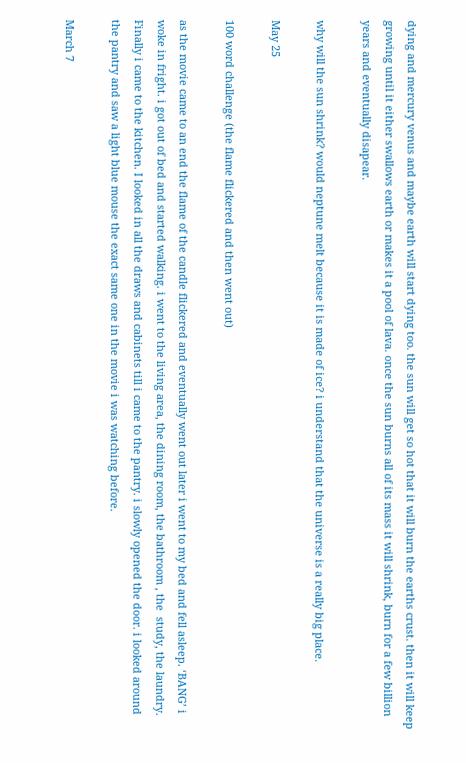dying and mercury venus and maybe earth will start dying too. the sun will get so hot that it will burn the earths crust. then it will keep growing until it either swallows earth or makes it a pool of lava. once the sun burns all of its mass it will shrink, burn for a few billion years and eventually disapear.

why will the sun shrink? would neptune melt because it is made of ice? i understand that the universe is a really big place.

May 25

100 word challenge (the flame flickered and then went out)

as the movie came to an end the flame of the candle flickered and eventually went out later i went to my bed and fell asleep. ‘BANG’ i woke in fright. i got out of bed and started walking. i went to the living area, the dining room, the bathroom , the  study, the laundry. Finally i came to the kitchen. I looked in all the draws and cabinets till i came to the pantry. i slowly opened the door. i looked around the pantry and saw a light blue mouse the exact same one in the movie i was watching before.

March 7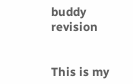buddy revision


This is my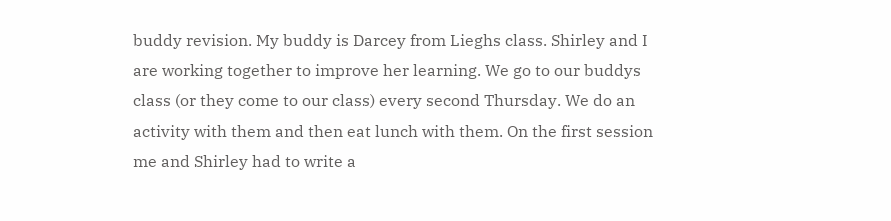buddy revision. My buddy is Darcey from Lieghs class. Shirley and I are working together to improve her learning. We go to our buddys class (or they come to our class) every second Thursday. We do an activity with them and then eat lunch with them. On the first session me and Shirley had to write a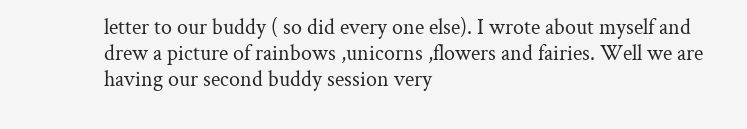letter to our buddy ( so did every one else). I wrote about myself and drew a picture of rainbows ,unicorns ,flowers and fairies. Well we are having our second buddy session very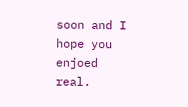soon and I hope you enjoed real.